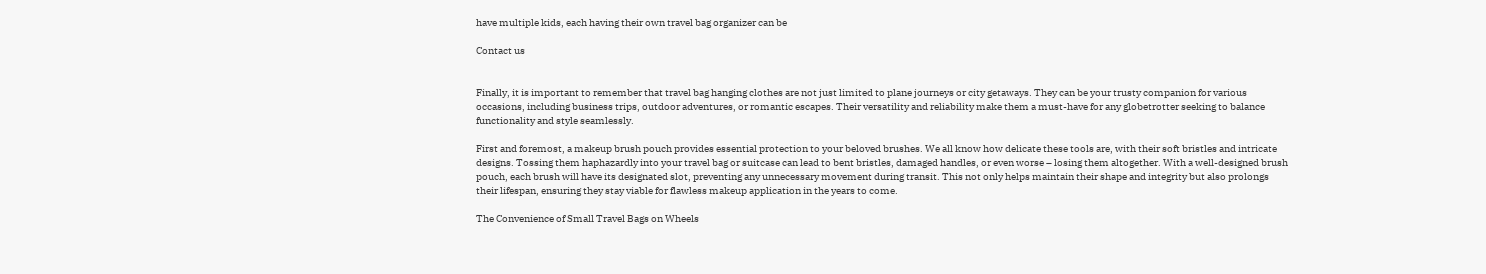have multiple kids, each having their own travel bag organizer can be

Contact us


Finally, it is important to remember that travel bag hanging clothes are not just limited to plane journeys or city getaways. They can be your trusty companion for various occasions, including business trips, outdoor adventures, or romantic escapes. Their versatility and reliability make them a must-have for any globetrotter seeking to balance functionality and style seamlessly.

First and foremost, a makeup brush pouch provides essential protection to your beloved brushes. We all know how delicate these tools are, with their soft bristles and intricate designs. Tossing them haphazardly into your travel bag or suitcase can lead to bent bristles, damaged handles, or even worse – losing them altogether. With a well-designed brush pouch, each brush will have its designated slot, preventing any unnecessary movement during transit. This not only helps maintain their shape and integrity but also prolongs their lifespan, ensuring they stay viable for flawless makeup application in the years to come.

The Convenience of Small Travel Bags on Wheels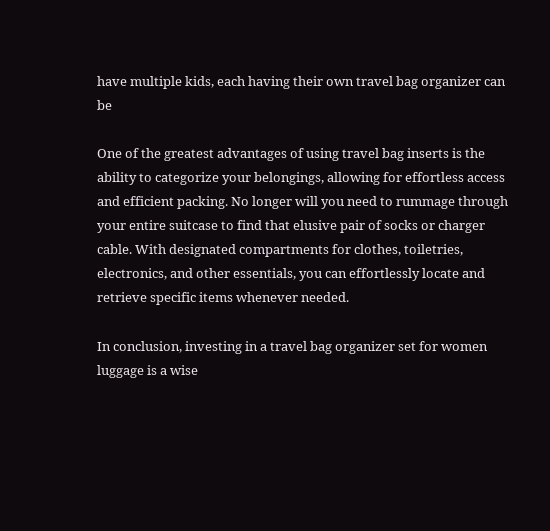have multiple kids, each having their own travel bag organizer can be

One of the greatest advantages of using travel bag inserts is the ability to categorize your belongings, allowing for effortless access and efficient packing. No longer will you need to rummage through your entire suitcase to find that elusive pair of socks or charger cable. With designated compartments for clothes, toiletries, electronics, and other essentials, you can effortlessly locate and retrieve specific items whenever needed.

In conclusion, investing in a travel bag organizer set for women luggage is a wise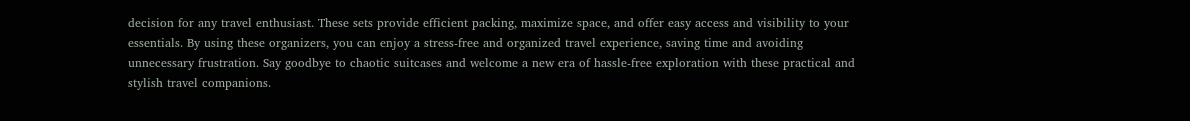decision for any travel enthusiast. These sets provide efficient packing, maximize space, and offer easy access and visibility to your essentials. By using these organizers, you can enjoy a stress-free and organized travel experience, saving time and avoiding unnecessary frustration. Say goodbye to chaotic suitcases and welcome a new era of hassle-free exploration with these practical and stylish travel companions.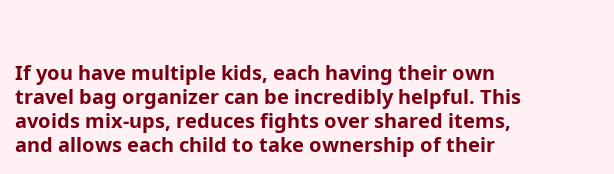If you have multiple kids, each having their own travel bag organizer can be incredibly helpful. This avoids mix-ups, reduces fights over shared items, and allows each child to take ownership of their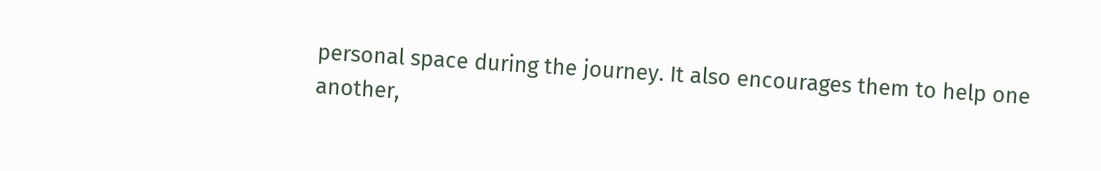personal space during the journey. It also encourages them to help one another,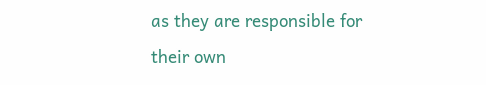as they are responsible for their own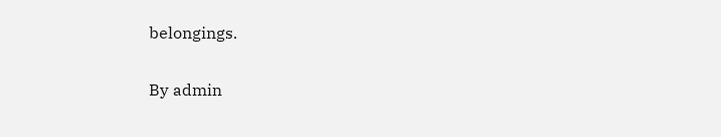belongings.

By admin